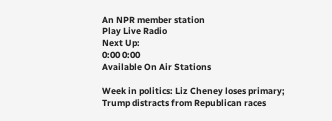An NPR member station
Play Live Radio
Next Up:
0:00 0:00
Available On Air Stations

Week in politics: Liz Cheney loses primary; Trump distracts from Republican races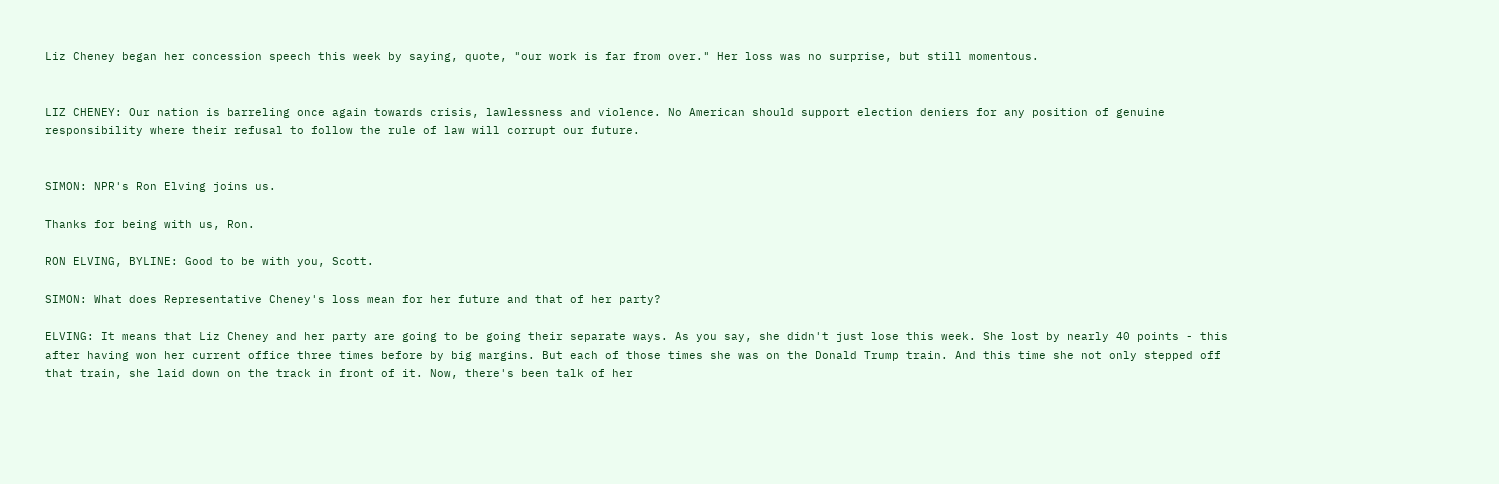Liz Cheney began her concession speech this week by saying, quote, "our work is far from over." Her loss was no surprise, but still momentous.


LIZ CHENEY: Our nation is barreling once again towards crisis, lawlessness and violence. No American should support election deniers for any position of genuine responsibility where their refusal to follow the rule of law will corrupt our future.


SIMON: NPR's Ron Elving joins us.

Thanks for being with us, Ron.

RON ELVING, BYLINE: Good to be with you, Scott.

SIMON: What does Representative Cheney's loss mean for her future and that of her party?

ELVING: It means that Liz Cheney and her party are going to be going their separate ways. As you say, she didn't just lose this week. She lost by nearly 40 points - this after having won her current office three times before by big margins. But each of those times she was on the Donald Trump train. And this time she not only stepped off that train, she laid down on the track in front of it. Now, there's been talk of her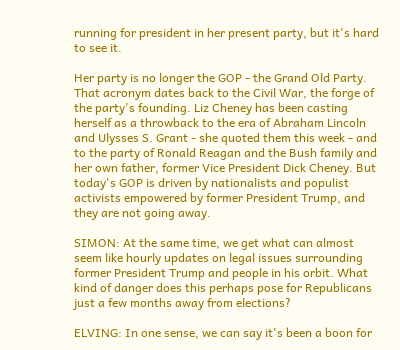running for president in her present party, but it's hard to see it.

Her party is no longer the GOP - the Grand Old Party. That acronym dates back to the Civil War, the forge of the party's founding. Liz Cheney has been casting herself as a throwback to the era of Abraham Lincoln and Ulysses S. Grant - she quoted them this week - and to the party of Ronald Reagan and the Bush family and her own father, former Vice President Dick Cheney. But today's GOP is driven by nationalists and populist activists empowered by former President Trump, and they are not going away.

SIMON: At the same time, we get what can almost seem like hourly updates on legal issues surrounding former President Trump and people in his orbit. What kind of danger does this perhaps pose for Republicans just a few months away from elections?

ELVING: In one sense, we can say it's been a boon for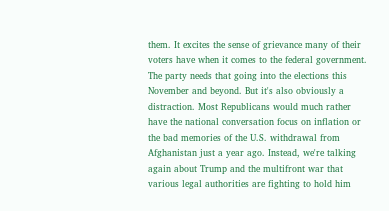them. It excites the sense of grievance many of their voters have when it comes to the federal government. The party needs that going into the elections this November and beyond. But it's also obviously a distraction. Most Republicans would much rather have the national conversation focus on inflation or the bad memories of the U.S. withdrawal from Afghanistan just a year ago. Instead, we're talking again about Trump and the multifront war that various legal authorities are fighting to hold him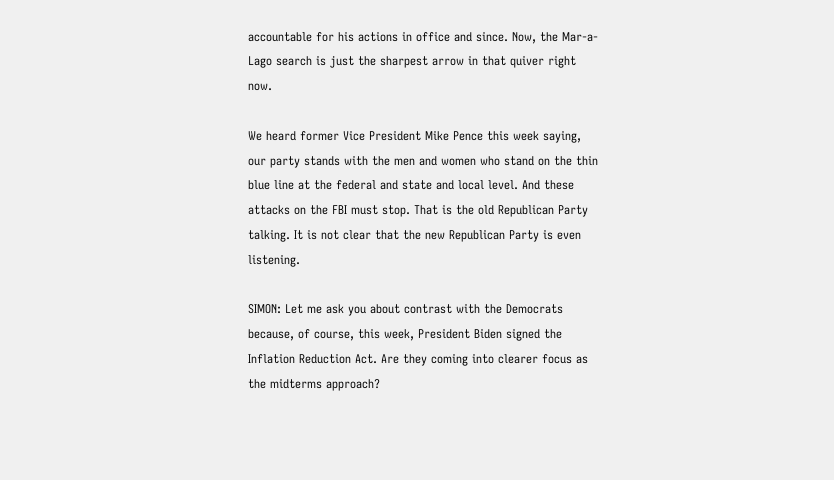accountable for his actions in office and since. Now, the Mar-a-Lago search is just the sharpest arrow in that quiver right now.

We heard former Vice President Mike Pence this week saying, our party stands with the men and women who stand on the thin blue line at the federal and state and local level. And these attacks on the FBI must stop. That is the old Republican Party talking. It is not clear that the new Republican Party is even listening.

SIMON: Let me ask you about contrast with the Democrats because, of course, this week, President Biden signed the Inflation Reduction Act. Are they coming into clearer focus as the midterms approach?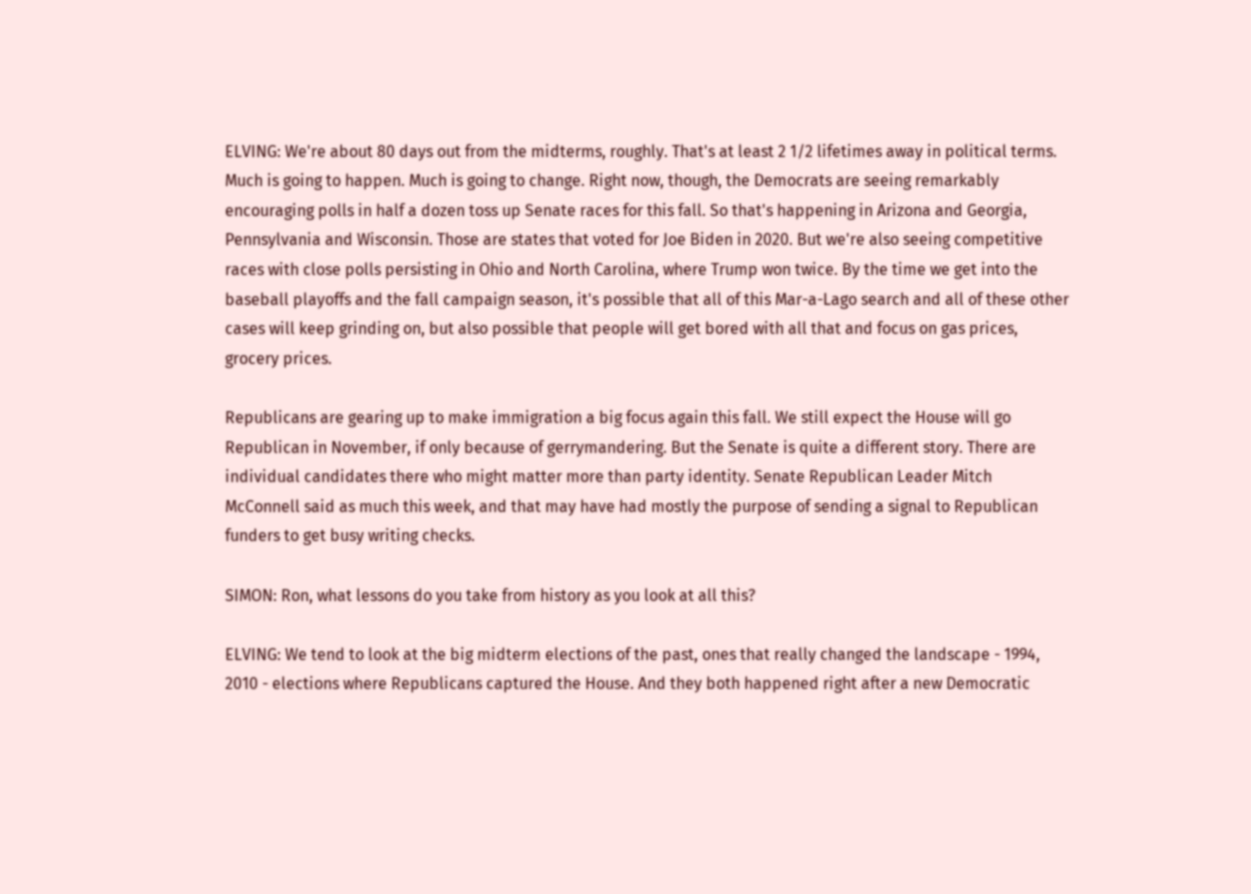ELVING: We're about 80 days out from the midterms, roughly. That's at least 2 1/2 lifetimes away in political terms. Much is going to happen. Much is going to change. Right now, though, the Democrats are seeing remarkably encouraging polls in half a dozen toss up Senate races for this fall. So that's happening in Arizona and Georgia, Pennsylvania and Wisconsin. Those are states that voted for Joe Biden in 2020. But we're also seeing competitive races with close polls persisting in Ohio and North Carolina, where Trump won twice. By the time we get into the baseball playoffs and the fall campaign season, it's possible that all of this Mar-a-Lago search and all of these other cases will keep grinding on, but also possible that people will get bored with all that and focus on gas prices, grocery prices.

Republicans are gearing up to make immigration a big focus again this fall. We still expect the House will go Republican in November, if only because of gerrymandering. But the Senate is quite a different story. There are individual candidates there who might matter more than party identity. Senate Republican Leader Mitch McConnell said as much this week, and that may have had mostly the purpose of sending a signal to Republican funders to get busy writing checks.

SIMON: Ron, what lessons do you take from history as you look at all this?

ELVING: We tend to look at the big midterm elections of the past, ones that really changed the landscape - 1994, 2010 - elections where Republicans captured the House. And they both happened right after a new Democratic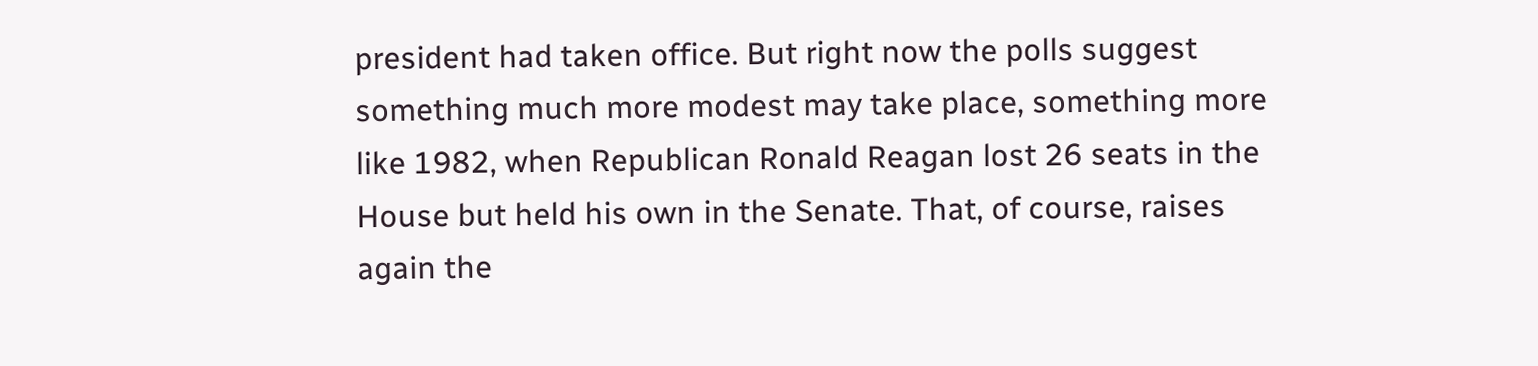president had taken office. But right now the polls suggest something much more modest may take place, something more like 1982, when Republican Ronald Reagan lost 26 seats in the House but held his own in the Senate. That, of course, raises again the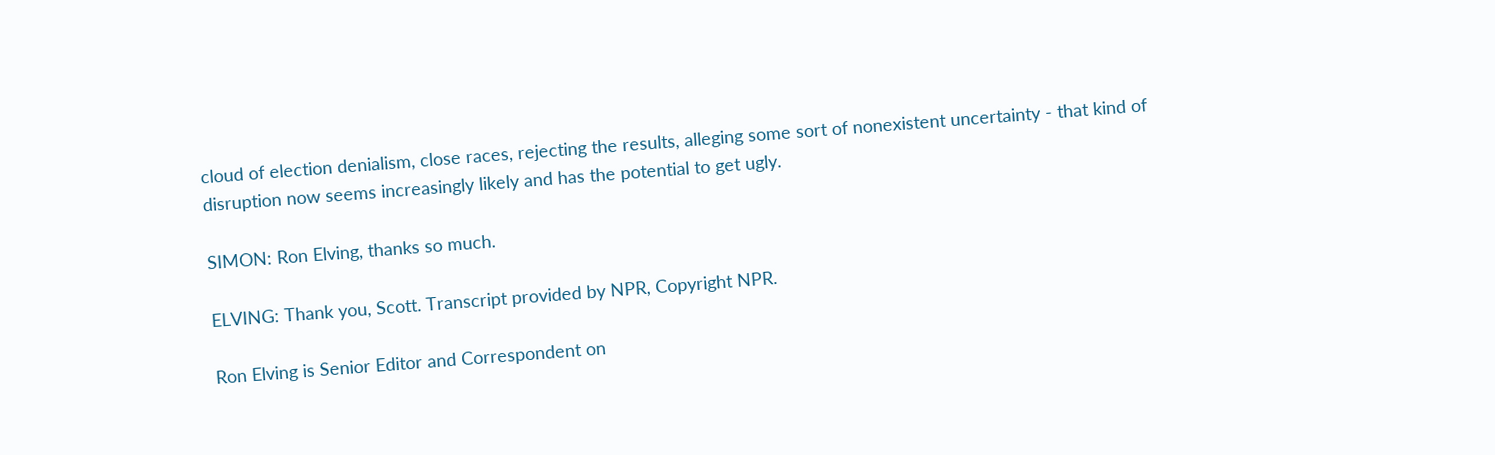cloud of election denialism, close races, rejecting the results, alleging some sort of nonexistent uncertainty - that kind of disruption now seems increasingly likely and has the potential to get ugly.

SIMON: Ron Elving, thanks so much.

ELVING: Thank you, Scott. Transcript provided by NPR, Copyright NPR.

Ron Elving is Senior Editor and Correspondent on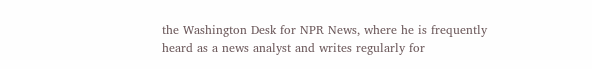the Washington Desk for NPR News, where he is frequently heard as a news analyst and writes regularly for